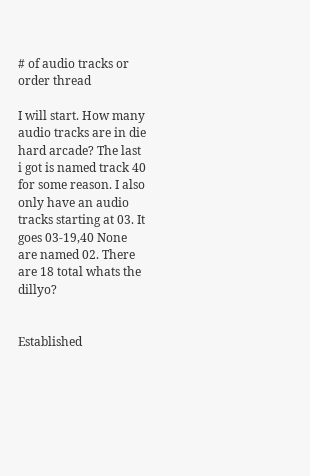# of audio tracks or order thread

I will start. How many audio tracks are in die hard arcade? The last i got is named track 40 for some reason. I also only have an audio tracks starting at 03. It goes 03-19,40 None are named 02. There are 18 total whats the dillyo?


Established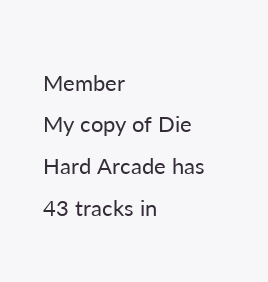Member
My copy of Die Hard Arcade has 43 tracks in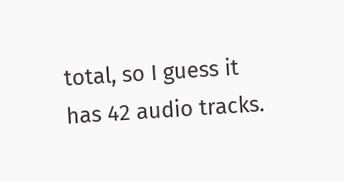total, so I guess it has 42 audio tracks.